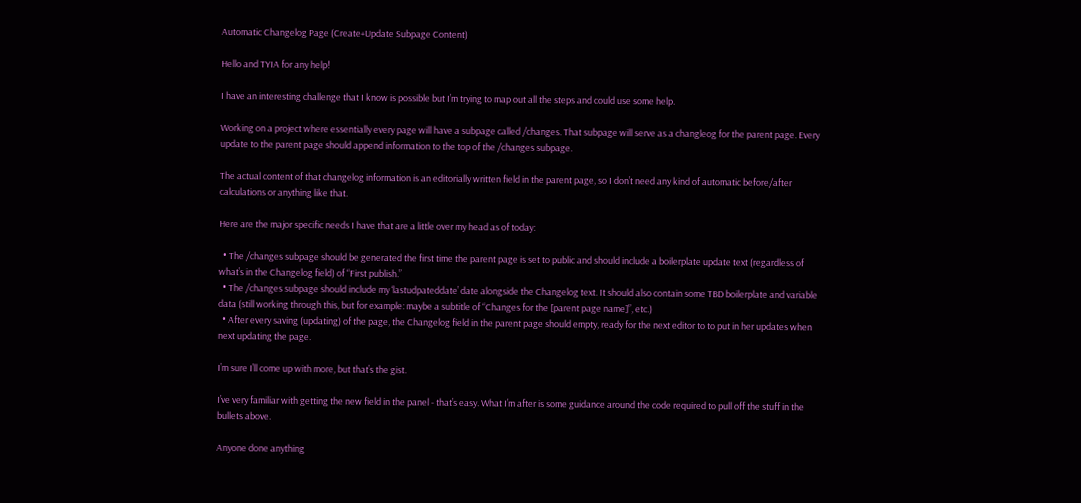Automatic Changelog Page (Create+Update Subpage Content)

Hello and TYIA for any help!

I have an interesting challenge that I know is possible but I’m trying to map out all the steps and could use some help.

Working on a project where essentially every page will have a subpage called /changes. That subpage will serve as a changleog for the parent page. Every update to the parent page should append information to the top of the /changes subpage.

The actual content of that changelog information is an editorially written field in the parent page, so I don’t need any kind of automatic before/after calculations or anything like that.

Here are the major specific needs I have that are a little over my head as of today:

  • The /changes subpage should be generated the first time the parent page is set to public and should include a boilerplate update text (regardless of what’s in the Changelog field) of “First publish.”
  • The /changes subpage should include my ‘lastudpateddate’ date alongside the Changelog text. It should also contain some TBD boilerplate and variable data (still working through this, but for example: maybe a subtitle of “Changes for the [parent page name]”, etc.)
  • After every saving (updating) of the page, the Changelog field in the parent page should empty, ready for the next editor to to put in her updates when next updating the page.

I’m sure I’ll come up with more, but that’s the gist.

I’ve very familiar with getting the new field in the panel - that’s easy. What I’m after is some guidance around the code required to pull off the stuff in the bullets above.

Anyone done anything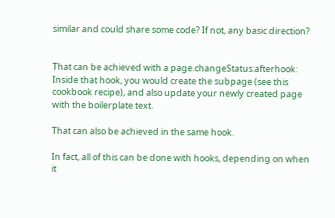similar and could share some code? If not, any basic direction?


That can be achieved with a page.changeStatus:afterhook: Inside that hook, you would create the subpage (see this cookbook recipe), and also update your newly created page with the boilerplate text.

That can also be achieved in the same hook.

In fact, all of this can be done with hooks, depending on when it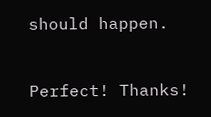should happen.


Perfect! Thanks!